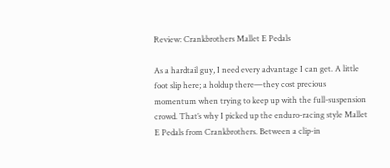Review: Crankbrothers Mallet E Pedals

As a hardtail guy, I need every advantage I can get. A little foot slip here; a holdup there—they cost precious momentum when trying to keep up with the full-suspension crowd. That’s why I picked up the enduro-racing style Mallet E Pedals from Crankbrothers. Between a clip-in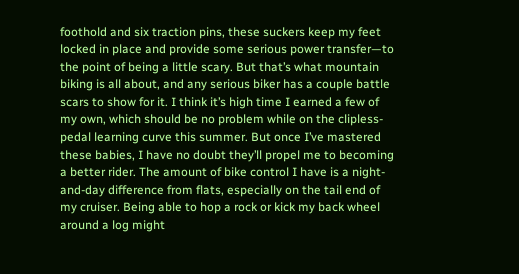foothold and six traction pins, these suckers keep my feet locked in place and provide some serious power transfer—to the point of being a little scary. But that’s what mountain biking is all about, and any serious biker has a couple battle scars to show for it. I think it’s high time I earned a few of my own, which should be no problem while on the clipless-pedal learning curve this summer. But once I’ve mastered these babies, I have no doubt they’ll propel me to becoming a better rider. The amount of bike control I have is a night-and-day difference from flats, especially on the tail end of my cruiser. Being able to hop a rock or kick my back wheel around a log might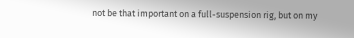not be that important on a full-suspension rig, but on my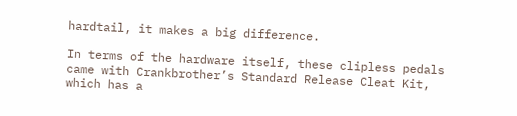hardtail, it makes a big difference.

In terms of the hardware itself, these clipless pedals came with Crankbrother’s Standard Release Cleat Kit, which has a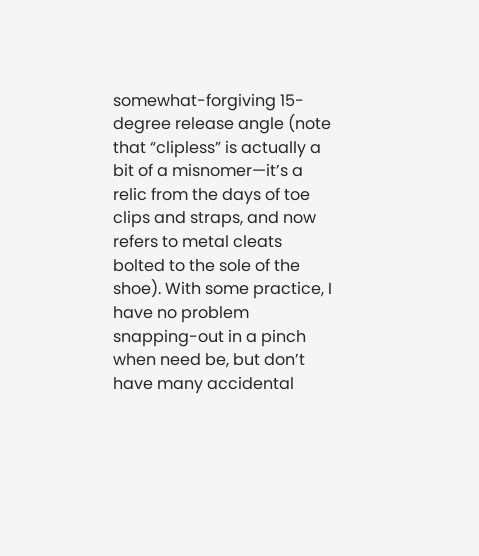somewhat-forgiving 15-degree release angle (note that “clipless” is actually a bit of a misnomer—it’s a relic from the days of toe clips and straps, and now refers to metal cleats bolted to the sole of the shoe). With some practice, I have no problem snapping-out in a pinch when need be, but don’t have many accidental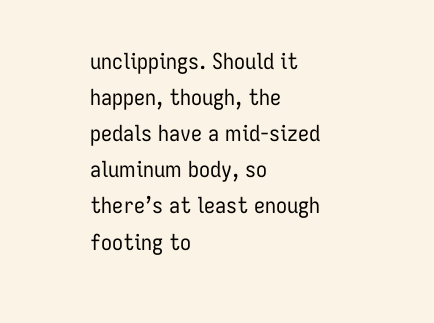unclippings. Should it happen, though, the pedals have a mid-sized aluminum body, so there’s at least enough footing to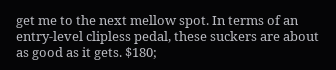get me to the next mellow spot. In terms of an entry-level clipless pedal, these suckers are about as good as it gets. $180;